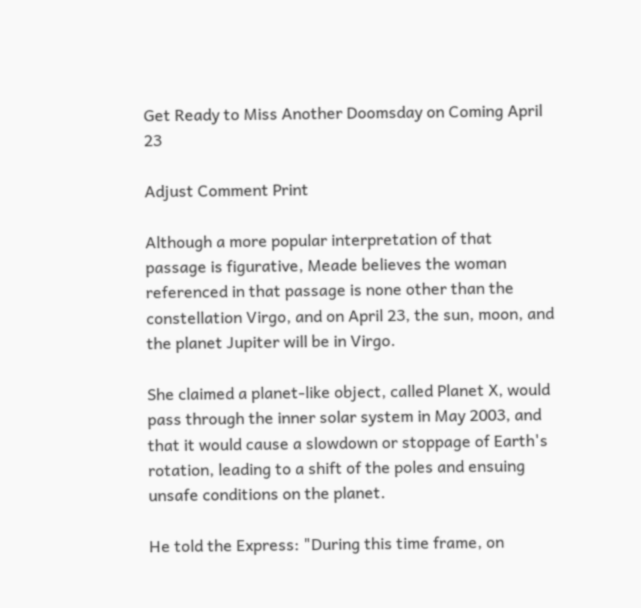Get Ready to Miss Another Doomsday on Coming April 23

Adjust Comment Print

Although a more popular interpretation of that passage is figurative, Meade believes the woman referenced in that passage is none other than the constellation Virgo, and on April 23, the sun, moon, and the planet Jupiter will be in Virgo.

She claimed a planet-like object, called Planet X, would pass through the inner solar system in May 2003, and that it would cause a slowdown or stoppage of Earth's rotation, leading to a shift of the poles and ensuing unsafe conditions on the planet.

He told the Express: "During this time frame, on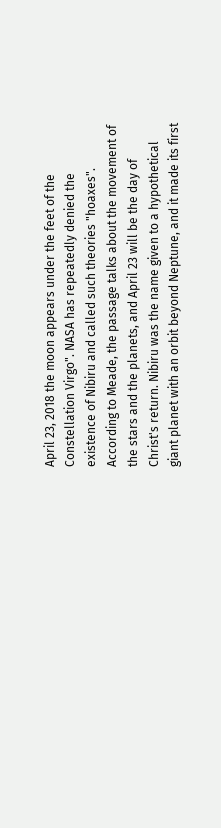April 23, 2018 the moon appears under the feet of the Constellation Virgo". NASA has repeatedly denied the existence of Nibiru and called such theories "hoaxes". According to Meade, the passage talks about the movement of the stars and the planets, and April 23 will be the day of Christ's return. Nibiru was the name given to a hypothetical giant planet with an orbit beyond Neptune, and it made its first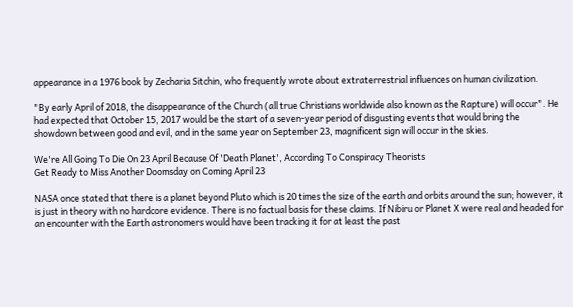appearance in a 1976 book by Zecharia Sitchin, who frequently wrote about extraterrestrial influences on human civilization.

"By early April of 2018, the disappearance of the Church (all true Christians worldwide also known as the Rapture) will occur". He had expected that October 15, 2017 would be the start of a seven-year period of disgusting events that would bring the showdown between good and evil, and in the same year on September 23, magnificent sign will occur in the skies.

We're All Going To Die On 23 April Because Of 'Death Planet', According To Conspiracy Theorists
Get Ready to Miss Another Doomsday on Coming April 23

NASA once stated that there is a planet beyond Pluto which is 20 times the size of the earth and orbits around the sun; however, it is just in theory with no hardcore evidence. There is no factual basis for these claims. If Nibiru or Planet X were real and headed for an encounter with the Earth astronomers would have been tracking it for at least the past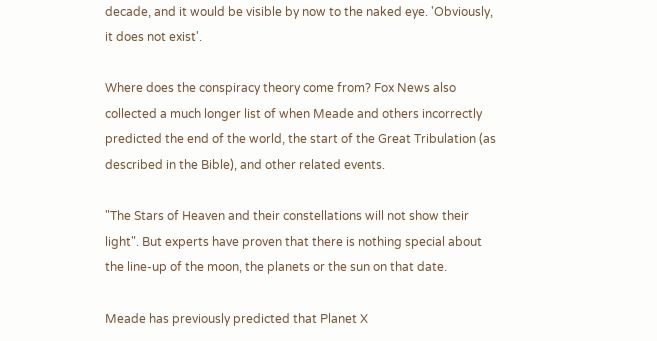decade, and it would be visible by now to the naked eye. 'Obviously, it does not exist'.

Where does the conspiracy theory come from? Fox News also collected a much longer list of when Meade and others incorrectly predicted the end of the world, the start of the Great Tribulation (as described in the Bible), and other related events.

"The Stars of Heaven and their constellations will not show their light". But experts have proven that there is nothing special about the line-up of the moon, the planets or the sun on that date.

Meade has previously predicted that Planet X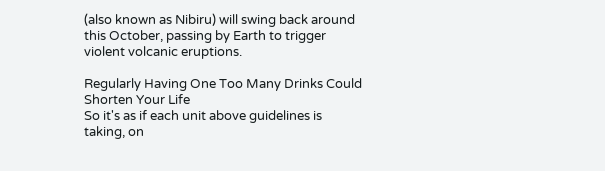(also known as Nibiru) will swing back around this October, passing by Earth to trigger violent volcanic eruptions.

Regularly Having One Too Many Drinks Could Shorten Your Life
So it's as if each unit above guidelines is taking, on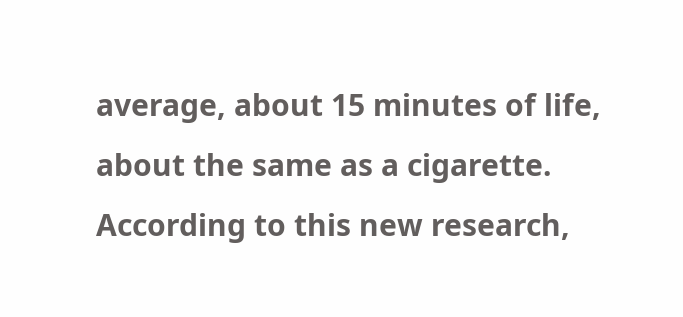average, about 15 minutes of life, about the same as a cigarette. According to this new research,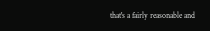that's a fairly reasonable and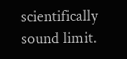scientifically sound limit.